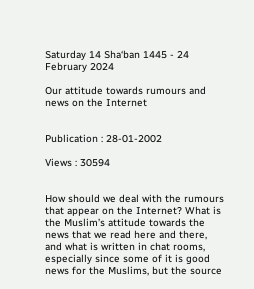Saturday 14 Sha‘ban 1445 - 24 February 2024

Our attitude towards rumours and news on the Internet


Publication : 28-01-2002

Views : 30594


How should we deal with the rumours that appear on the Internet? What is the Muslim’s attitude towards the news that we read here and there, and what is written in chat rooms, especially since some of it is good news for the Muslims, but the source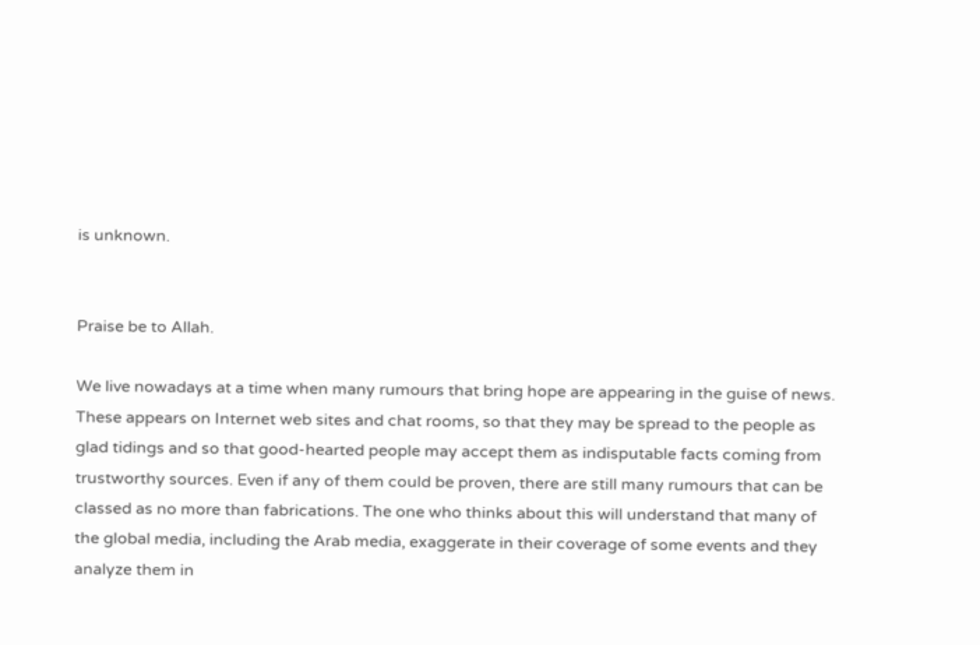is unknown.


Praise be to Allah.

We live nowadays at a time when many rumours that bring hope are appearing in the guise of news. These appears on Internet web sites and chat rooms, so that they may be spread to the people as glad tidings and so that good-hearted people may accept them as indisputable facts coming from trustworthy sources. Even if any of them could be proven, there are still many rumours that can be classed as no more than fabrications. The one who thinks about this will understand that many of the global media, including the Arab media, exaggerate in their coverage of some events and they analyze them in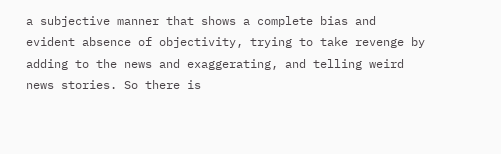a subjective manner that shows a complete bias and evident absence of objectivity, trying to take revenge by adding to the news and exaggerating, and telling weird news stories. So there is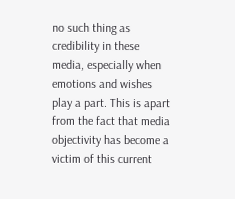no such thing as credibility in these media, especially when emotions and wishes play a part. This is apart from the fact that media objectivity has become a victim of this current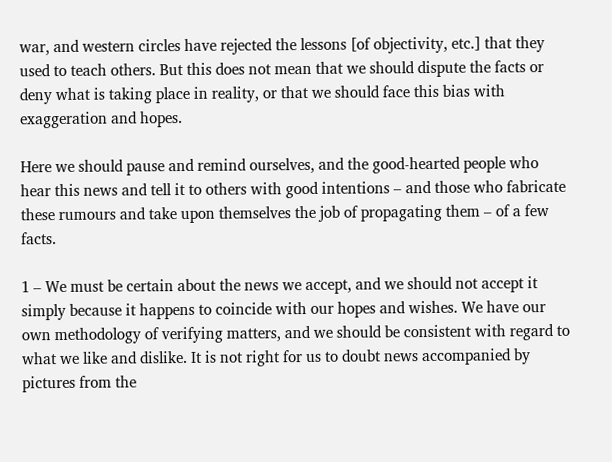war, and western circles have rejected the lessons [of objectivity, etc.] that they used to teach others. But this does not mean that we should dispute the facts or deny what is taking place in reality, or that we should face this bias with exaggeration and hopes.

Here we should pause and remind ourselves, and the good-hearted people who hear this news and tell it to others with good intentions – and those who fabricate these rumours and take upon themselves the job of propagating them – of a few facts.

1 – We must be certain about the news we accept, and we should not accept it simply because it happens to coincide with our hopes and wishes. We have our own methodology of verifying matters, and we should be consistent with regard to what we like and dislike. It is not right for us to doubt news accompanied by pictures from the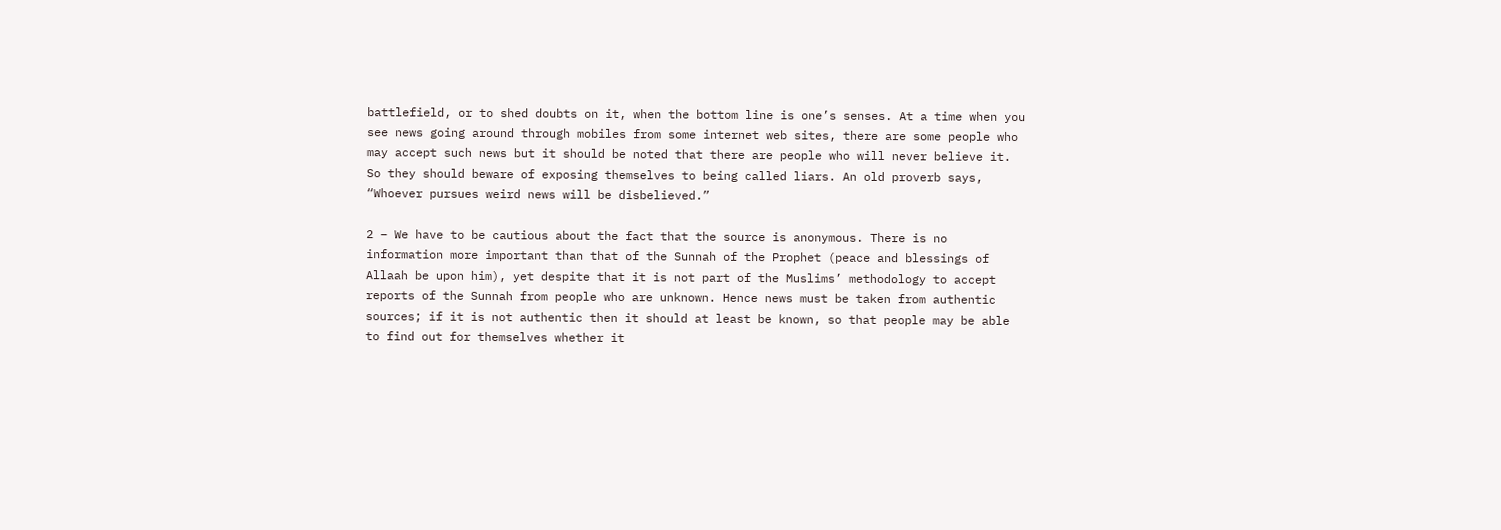battlefield, or to shed doubts on it, when the bottom line is one’s senses. At a time when you see news going around through mobiles from some internet web sites, there are some people who may accept such news but it should be noted that there are people who will never believe it. So they should beware of exposing themselves to being called liars. An old proverb says, “Whoever pursues weird news will be disbelieved.”

2 – We have to be cautious about the fact that the source is anonymous. There is no information more important than that of the Sunnah of the Prophet (peace and blessings of Allaah be upon him), yet despite that it is not part of the Muslims’ methodology to accept reports of the Sunnah from people who are unknown. Hence news must be taken from authentic sources; if it is not authentic then it should at least be known, so that people may be able to find out for themselves whether it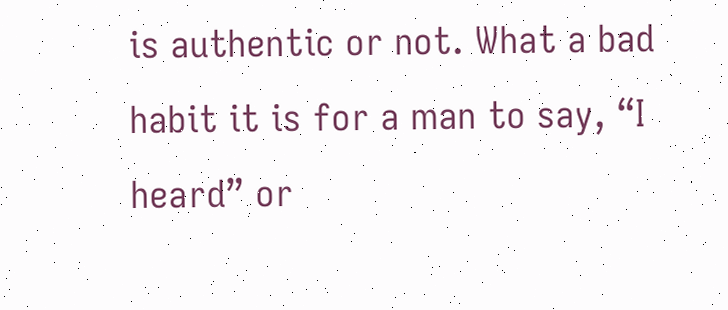is authentic or not. What a bad habit it is for a man to say, “I heard” or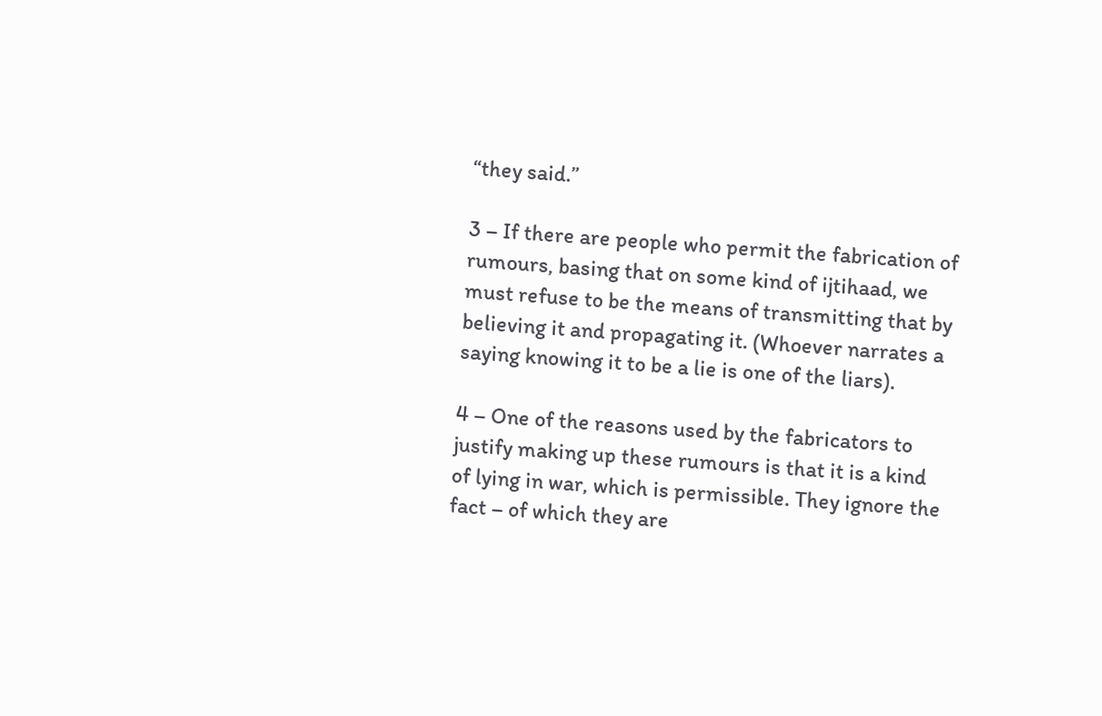“they said.”

3 – If there are people who permit the fabrication of rumours, basing that on some kind of ijtihaad, we must refuse to be the means of transmitting that by believing it and propagating it. (Whoever narrates a saying knowing it to be a lie is one of the liars).

4 – One of the reasons used by the fabricators to justify making up these rumours is that it is a kind of lying in war, which is permissible. They ignore the fact – of which they are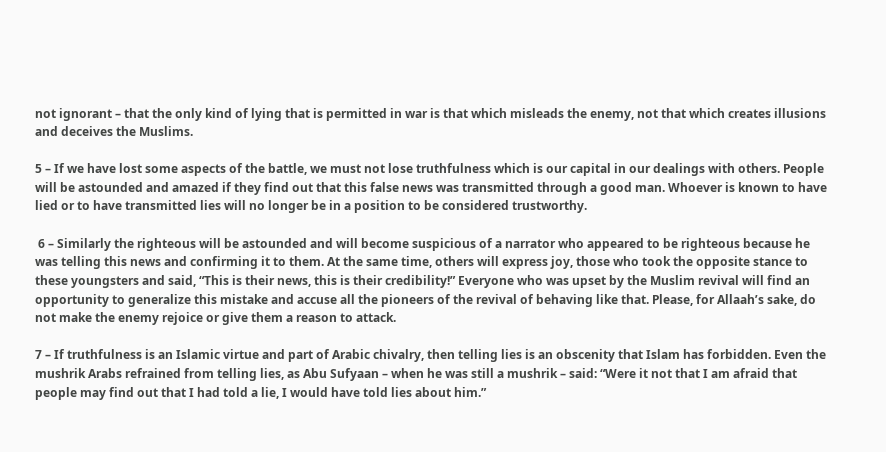not ignorant – that the only kind of lying that is permitted in war is that which misleads the enemy, not that which creates illusions and deceives the Muslims.

5 – If we have lost some aspects of the battle, we must not lose truthfulness which is our capital in our dealings with others. People will be astounded and amazed if they find out that this false news was transmitted through a good man. Whoever is known to have lied or to have transmitted lies will no longer be in a position to be considered trustworthy.

 6 – Similarly the righteous will be astounded and will become suspicious of a narrator who appeared to be righteous because he was telling this news and confirming it to them. At the same time, others will express joy, those who took the opposite stance to these youngsters and said, “This is their news, this is their credibility!” Everyone who was upset by the Muslim revival will find an opportunity to generalize this mistake and accuse all the pioneers of the revival of behaving like that. Please, for Allaah’s sake, do not make the enemy rejoice or give them a reason to attack.

7 – If truthfulness is an Islamic virtue and part of Arabic chivalry, then telling lies is an obscenity that Islam has forbidden. Even the mushrik Arabs refrained from telling lies, as Abu Sufyaan – when he was still a mushrik – said: “Were it not that I am afraid that people may find out that I had told a lie, I would have told lies about him.”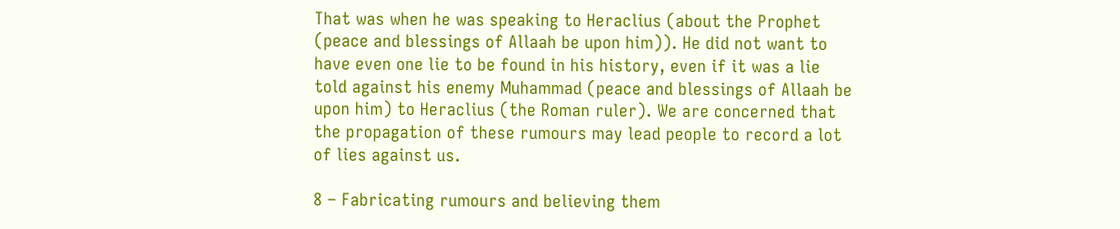That was when he was speaking to Heraclius (about the Prophet (peace and blessings of Allaah be upon him)). He did not want to have even one lie to be found in his history, even if it was a lie told against his enemy Muhammad (peace and blessings of Allaah be upon him) to Heraclius (the Roman ruler). We are concerned that the propagation of these rumours may lead people to record a lot of lies against us.

8 – Fabricating rumours and believing them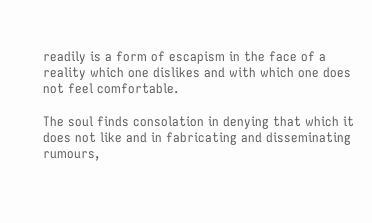readily is a form of escapism in the face of a reality which one dislikes and with which one does not feel comfortable.

The soul finds consolation in denying that which it does not like and in fabricating and disseminating rumours,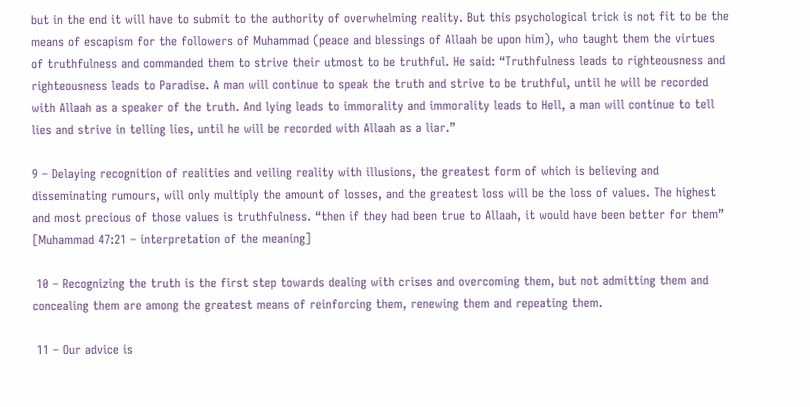but in the end it will have to submit to the authority of overwhelming reality. But this psychological trick is not fit to be the means of escapism for the followers of Muhammad (peace and blessings of Allaah be upon him), who taught them the virtues of truthfulness and commanded them to strive their utmost to be truthful. He said: “Truthfulness leads to righteousness and righteousness leads to Paradise. A man will continue to speak the truth and strive to be truthful, until he will be recorded with Allaah as a speaker of the truth. And lying leads to immorality and immorality leads to Hell, a man will continue to tell lies and strive in telling lies, until he will be recorded with Allaah as a liar.”

9 – Delaying recognition of realities and veiling reality with illusions, the greatest form of which is believing and disseminating rumours, will only multiply the amount of losses, and the greatest loss will be the loss of values. The highest and most precious of those values is truthfulness. “then if they had been true to Allaah, it would have been better for them” [Muhammad 47:21 – interpretation of the meaning]

 10 – Recognizing the truth is the first step towards dealing with crises and overcoming them, but not admitting them and concealing them are among the greatest means of reinforcing them, renewing them and repeating them.

 11 – Our advice is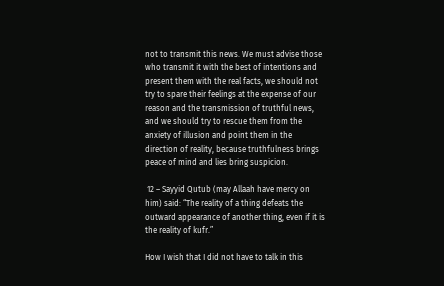not to transmit this news. We must advise those who transmit it with the best of intentions and present them with the real facts, we should not try to spare their feelings at the expense of our reason and the transmission of truthful news, and we should try to rescue them from the anxiety of illusion and point them in the direction of reality, because truthfulness brings peace of mind and lies bring suspicion.

 12 – Sayyid Qutub (may Allaah have mercy on him) said: “The reality of a thing defeats the outward appearance of another thing, even if it is the reality of kufr.”

How I wish that I did not have to talk in this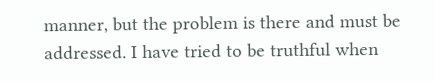manner, but the problem is there and must be addressed. I have tried to be truthful when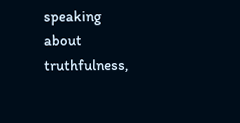speaking about truthfulness,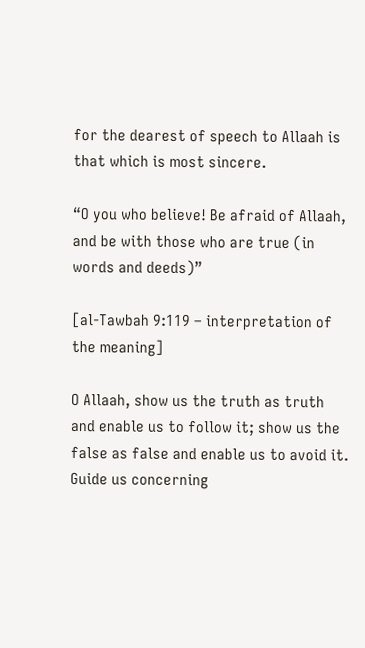for the dearest of speech to Allaah is that which is most sincere.

“O you who believe! Be afraid of Allaah, and be with those who are true (in words and deeds)”

[al-Tawbah 9:119 – interpretation of the meaning]

O Allaah, show us the truth as truth and enable us to follow it; show us the false as false and enable us to avoid it. Guide us concerning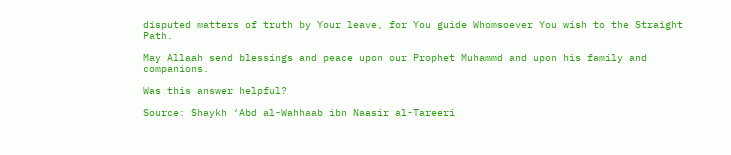disputed matters of truth by Your leave, for You guide Whomsoever You wish to the Straight Path.

May Allaah send blessings and peace upon our Prophet Muhammd and upon his family and companions.

Was this answer helpful?

Source: Shaykh ‘Abd al-Wahhaab ibn Naasir al-Tareeri